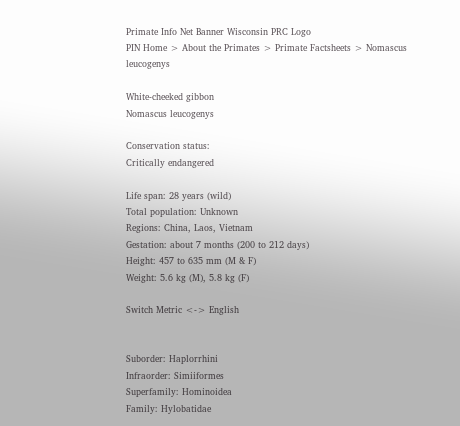Primate Info Net Banner Wisconsin PRC Logo
PIN Home > About the Primates > Primate Factsheets > Nomascus leucogenys

White-cheeked gibbon
Nomascus leucogenys

Conservation status:
Critically endangered

Life span: 28 years (wild)
Total population: Unknown
Regions: China, Laos, Vietnam
Gestation: about 7 months (200 to 212 days)
Height: 457 to 635 mm (M & F)
Weight: 5.6 kg (M), 5.8 kg (F)

Switch Metric <-> English


Suborder: Haplorrhini
Infraorder: Simiiformes
Superfamily: Hominoidea
Family: Hylobatidae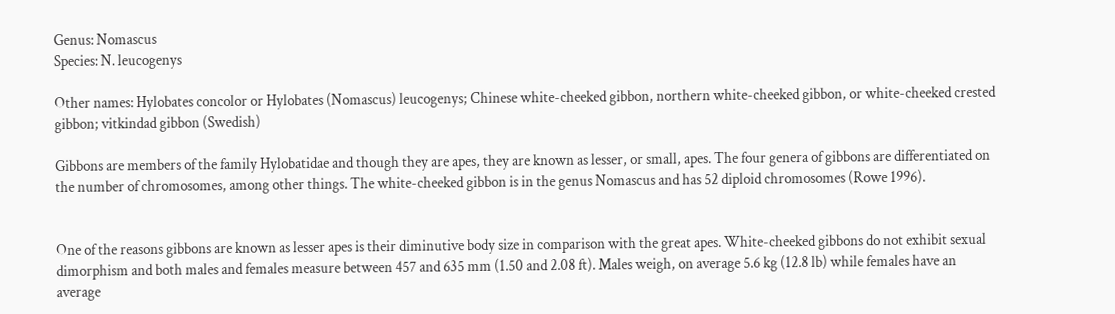Genus: Nomascus
Species: N. leucogenys

Other names: Hylobates concolor or Hylobates (Nomascus) leucogenys; Chinese white-cheeked gibbon, northern white-cheeked gibbon, or white-cheeked crested gibbon; vitkindad gibbon (Swedish)

Gibbons are members of the family Hylobatidae and though they are apes, they are known as lesser, or small, apes. The four genera of gibbons are differentiated on the number of chromosomes, among other things. The white-cheeked gibbon is in the genus Nomascus and has 52 diploid chromosomes (Rowe 1996).


One of the reasons gibbons are known as lesser apes is their diminutive body size in comparison with the great apes. White-cheeked gibbons do not exhibit sexual dimorphism and both males and females measure between 457 and 635 mm (1.50 and 2.08 ft). Males weigh, on average 5.6 kg (12.8 lb) while females have an average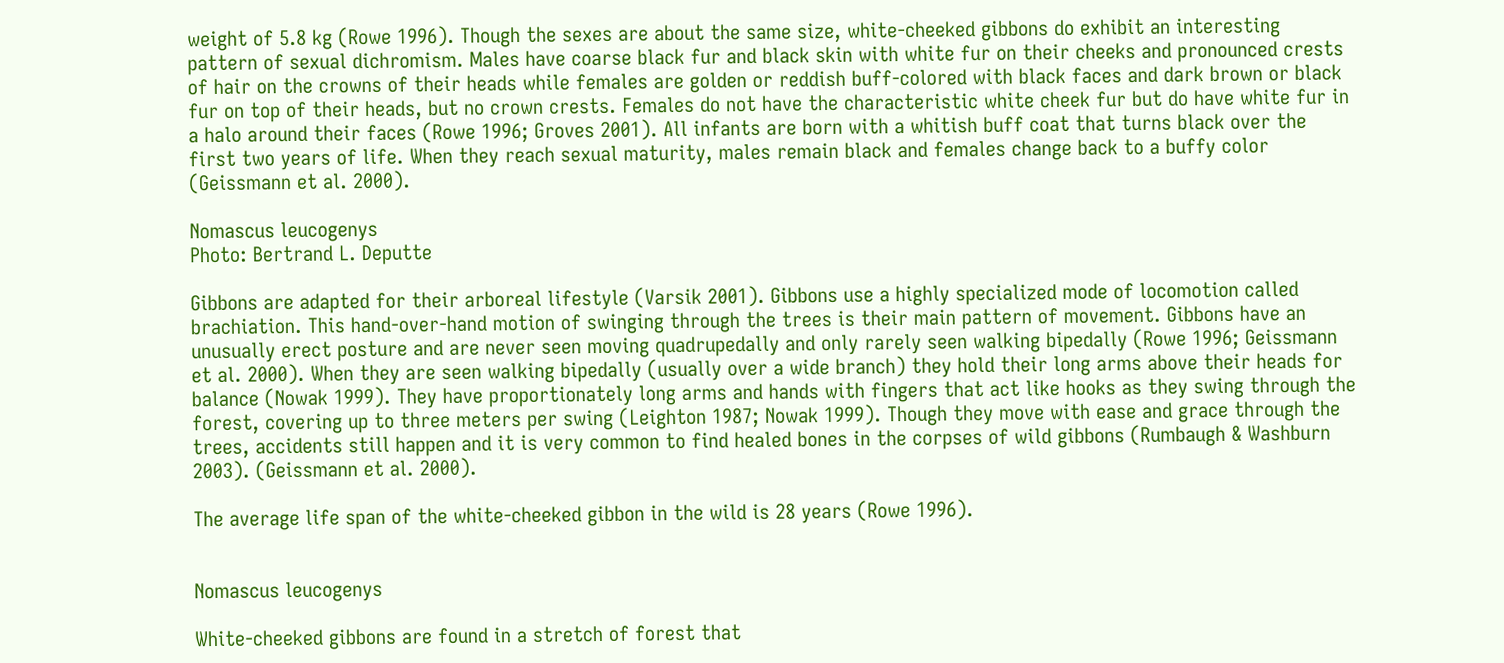weight of 5.8 kg (Rowe 1996). Though the sexes are about the same size, white-cheeked gibbons do exhibit an interesting pattern of sexual dichromism. Males have coarse black fur and black skin with white fur on their cheeks and pronounced crests of hair on the crowns of their heads while females are golden or reddish buff-colored with black faces and dark brown or black fur on top of their heads, but no crown crests. Females do not have the characteristic white cheek fur but do have white fur in a halo around their faces (Rowe 1996; Groves 2001). All infants are born with a whitish buff coat that turns black over the first two years of life. When they reach sexual maturity, males remain black and females change back to a buffy color (Geissmann et al. 2000).

Nomascus leucogenys
Photo: Bertrand L. Deputte

Gibbons are adapted for their arboreal lifestyle (Varsik 2001). Gibbons use a highly specialized mode of locomotion called brachiation. This hand-over-hand motion of swinging through the trees is their main pattern of movement. Gibbons have an unusually erect posture and are never seen moving quadrupedally and only rarely seen walking bipedally (Rowe 1996; Geissmann et al. 2000). When they are seen walking bipedally (usually over a wide branch) they hold their long arms above their heads for balance (Nowak 1999). They have proportionately long arms and hands with fingers that act like hooks as they swing through the forest, covering up to three meters per swing (Leighton 1987; Nowak 1999). Though they move with ease and grace through the trees, accidents still happen and it is very common to find healed bones in the corpses of wild gibbons (Rumbaugh & Washburn 2003). (Geissmann et al. 2000).

The average life span of the white-cheeked gibbon in the wild is 28 years (Rowe 1996).


Nomascus leucogenys

White-cheeked gibbons are found in a stretch of forest that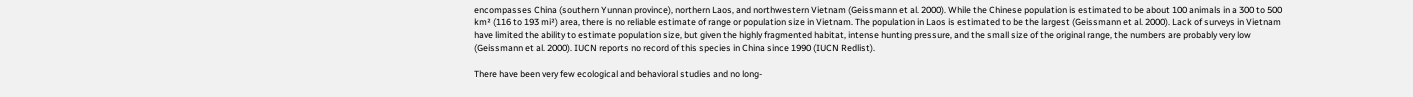encompasses China (southern Yunnan province), northern Laos, and northwestern Vietnam (Geissmann et al. 2000). While the Chinese population is estimated to be about 100 animals in a 300 to 500 km² (116 to 193 mi²) area, there is no reliable estimate of range or population size in Vietnam. The population in Laos is estimated to be the largest (Geissmann et al. 2000). Lack of surveys in Vietnam have limited the ability to estimate population size, but given the highly fragmented habitat, intense hunting pressure, and the small size of the original range, the numbers are probably very low (Geissmann et al. 2000). IUCN reports no record of this species in China since 1990 (IUCN Redlist).

There have been very few ecological and behavioral studies and no long-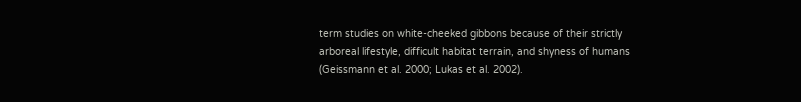term studies on white-cheeked gibbons because of their strictly arboreal lifestyle, difficult habitat terrain, and shyness of humans (Geissmann et al. 2000; Lukas et al. 2002).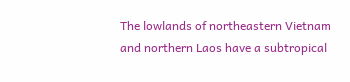The lowlands of northeastern Vietnam and northern Laos have a subtropical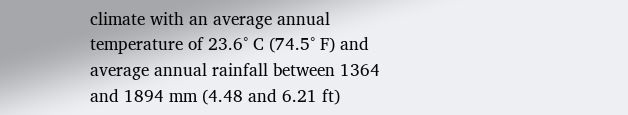climate with an average annual temperature of 23.6° C (74.5° F) and average annual rainfall between 1364 and 1894 mm (4.48 and 6.21 ft)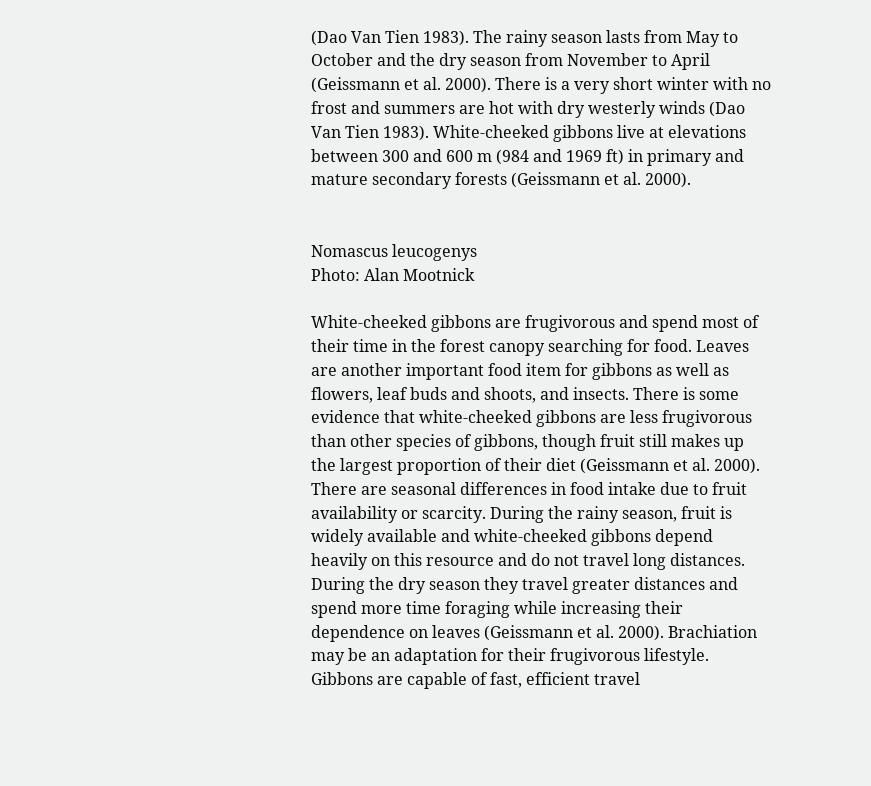(Dao Van Tien 1983). The rainy season lasts from May to October and the dry season from November to April (Geissmann et al. 2000). There is a very short winter with no frost and summers are hot with dry westerly winds (Dao Van Tien 1983). White-cheeked gibbons live at elevations between 300 and 600 m (984 and 1969 ft) in primary and mature secondary forests (Geissmann et al. 2000).


Nomascus leucogenys
Photo: Alan Mootnick

White-cheeked gibbons are frugivorous and spend most of their time in the forest canopy searching for food. Leaves are another important food item for gibbons as well as flowers, leaf buds and shoots, and insects. There is some evidence that white-cheeked gibbons are less frugivorous than other species of gibbons, though fruit still makes up the largest proportion of their diet (Geissmann et al. 2000). There are seasonal differences in food intake due to fruit availability or scarcity. During the rainy season, fruit is widely available and white-cheeked gibbons depend heavily on this resource and do not travel long distances. During the dry season they travel greater distances and spend more time foraging while increasing their dependence on leaves (Geissmann et al. 2000). Brachiation may be an adaptation for their frugivorous lifestyle. Gibbons are capable of fast, efficient travel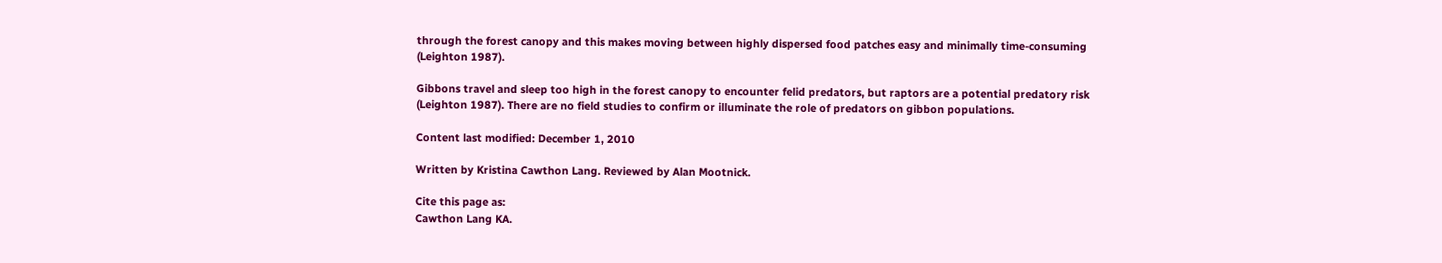through the forest canopy and this makes moving between highly dispersed food patches easy and minimally time-consuming (Leighton 1987).

Gibbons travel and sleep too high in the forest canopy to encounter felid predators, but raptors are a potential predatory risk (Leighton 1987). There are no field studies to confirm or illuminate the role of predators on gibbon populations.

Content last modified: December 1, 2010

Written by Kristina Cawthon Lang. Reviewed by Alan Mootnick.

Cite this page as:
Cawthon Lang KA.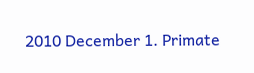2010 December 1. Primate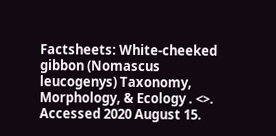Factsheets: White-cheeked gibbon (Nomascus leucogenys) Taxonomy, Morphology, & Ecology . <>. Accessed 2020 August 15.